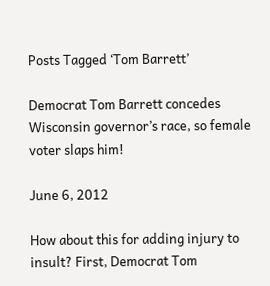Posts Tagged ‘Tom Barrett’

Democrat Tom Barrett concedes Wisconsin governor’s race, so female voter slaps him!

June 6, 2012

How about this for adding injury to insult? First, Democrat Tom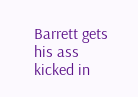Barrett gets his ass kicked in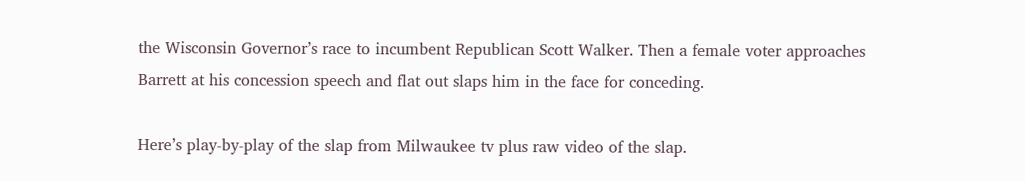the Wisconsin Governor’s race to incumbent Republican Scott Walker. Then a female voter approaches Barrett at his concession speech and flat out slaps him in the face for conceding.

Here’s play-by-play of the slap from Milwaukee tv plus raw video of the slap.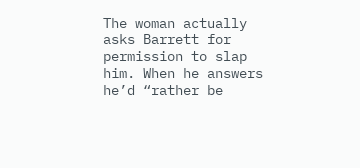The woman actually asks Barrett for permission to slap him. When he answers he’d “rather be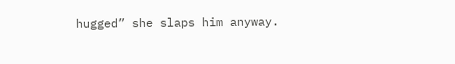hugged” she slaps him anyway.